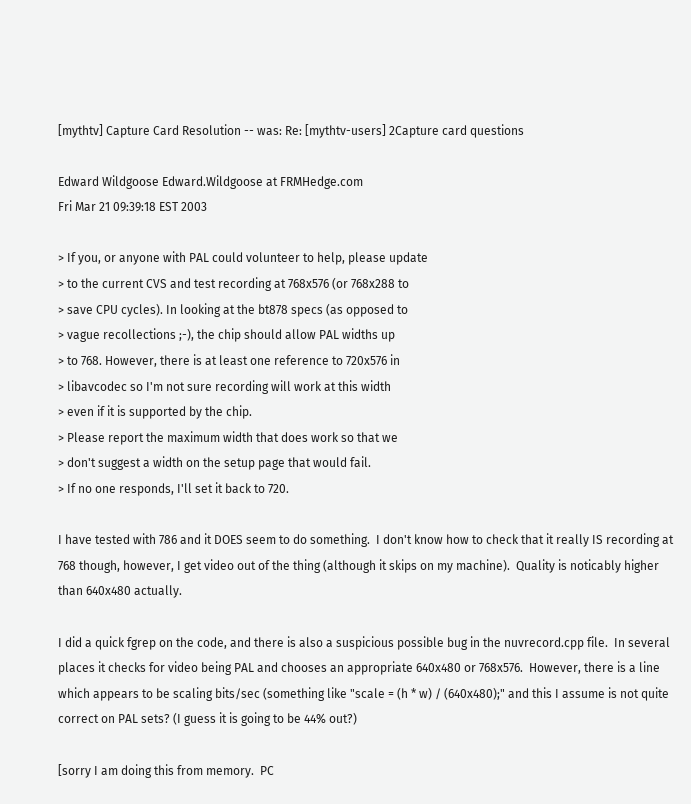[mythtv] Capture Card Resolution -- was: Re: [mythtv-users] 2Capture card questions

Edward Wildgoose Edward.Wildgoose at FRMHedge.com
Fri Mar 21 09:39:18 EST 2003

> If you, or anyone with PAL could volunteer to help, please update
> to the current CVS and test recording at 768x576 (or 768x288 to
> save CPU cycles). In looking at the bt878 specs (as opposed to
> vague recollections ;-), the chip should allow PAL widths up
> to 768. However, there is at least one reference to 720x576 in
> libavcodec so I'm not sure recording will work at this width
> even if it is supported by the chip.
> Please report the maximum width that does work so that we
> don't suggest a width on the setup page that would fail.
> If no one responds, I'll set it back to 720.

I have tested with 786 and it DOES seem to do something.  I don't know how to check that it really IS recording at 768 though, however, I get video out of the thing (although it skips on my machine).  Quality is noticably higher than 640x480 actually.

I did a quick fgrep on the code, and there is also a suspicious possible bug in the nuvrecord.cpp file.  In several places it checks for video being PAL and chooses an appropriate 640x480 or 768x576.  However, there is a line which appears to be scaling bits/sec (something like "scale = (h * w) / (640x480);" and this I assume is not quite correct on PAL sets? (I guess it is going to be 44% out?)

[sorry I am doing this from memory.  PC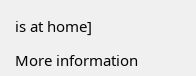is at home]

More information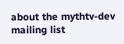about the mythtv-dev mailing list